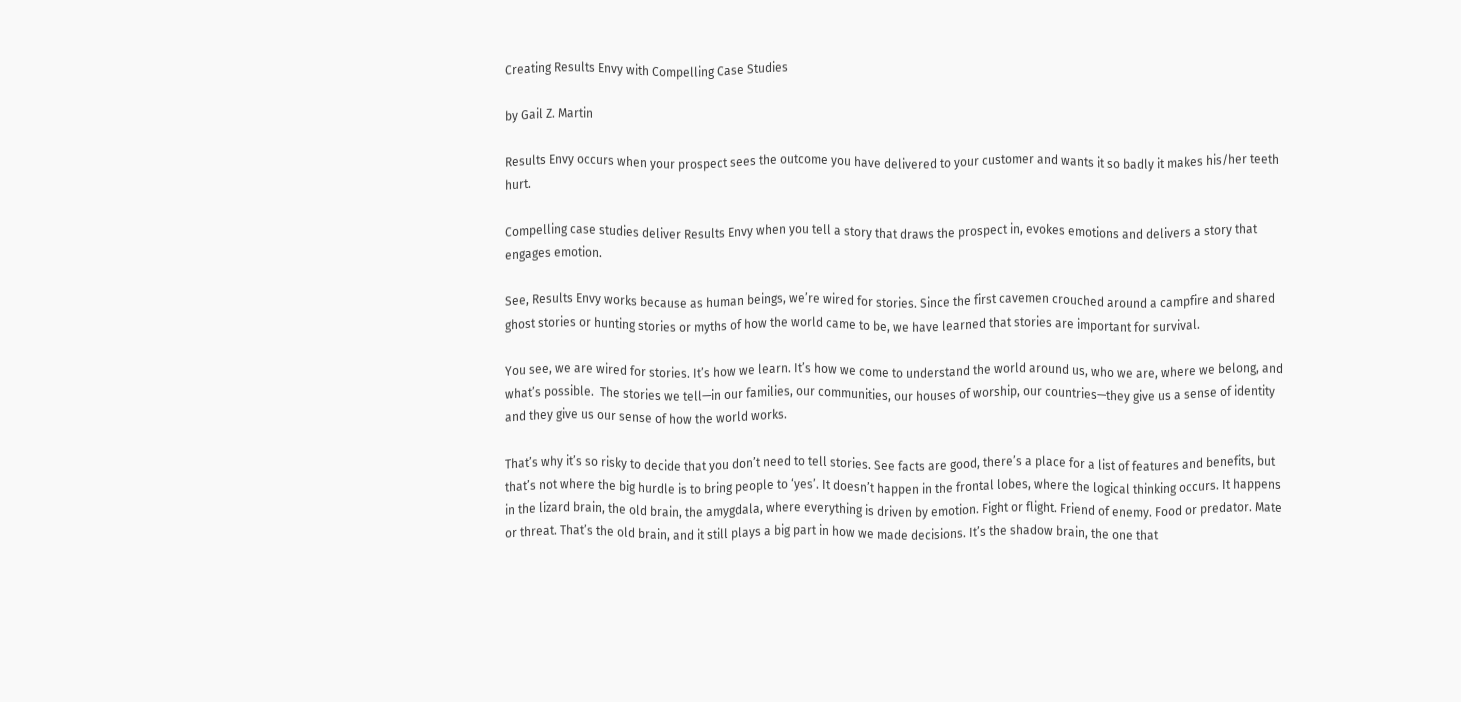Creating Results Envy with Compelling Case Studies

by Gail Z. Martin

Results Envy occurs when your prospect sees the outcome you have delivered to your customer and wants it so badly it makes his/her teeth hurt.

Compelling case studies deliver Results Envy when you tell a story that draws the prospect in, evokes emotions and delivers a story that engages emotion.

See, Results Envy works because as human beings, we’re wired for stories. Since the first cavemen crouched around a campfire and shared ghost stories or hunting stories or myths of how the world came to be, we have learned that stories are important for survival.

You see, we are wired for stories. It’s how we learn. It’s how we come to understand the world around us, who we are, where we belong, and what’s possible.  The stories we tell—in our families, our communities, our houses of worship, our countries—they give us a sense of identity and they give us our sense of how the world works.

That’s why it’s so risky to decide that you don’t need to tell stories. See facts are good, there’s a place for a list of features and benefits, but that’s not where the big hurdle is to bring people to ‘yes’. It doesn’t happen in the frontal lobes, where the logical thinking occurs. It happens in the lizard brain, the old brain, the amygdala, where everything is driven by emotion. Fight or flight. Friend of enemy. Food or predator. Mate or threat. That’s the old brain, and it still plays a big part in how we made decisions. It’s the shadow brain, the one that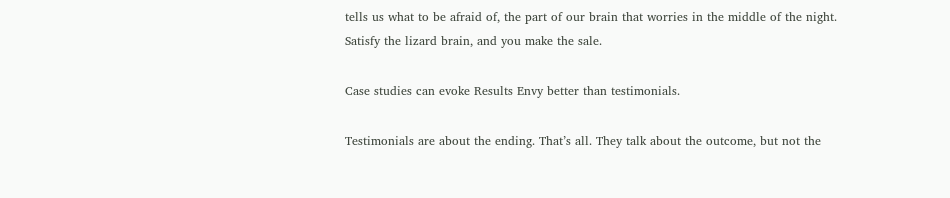tells us what to be afraid of, the part of our brain that worries in the middle of the night. Satisfy the lizard brain, and you make the sale.

Case studies can evoke Results Envy better than testimonials.

Testimonials are about the ending. That’s all. They talk about the outcome, but not the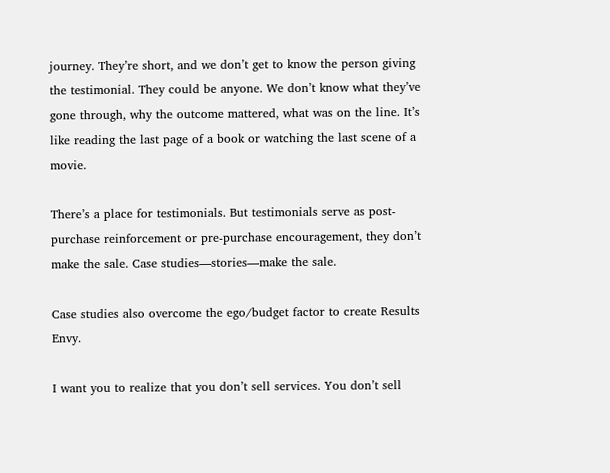journey. They’re short, and we don’t get to know the person giving the testimonial. They could be anyone. We don’t know what they’ve gone through, why the outcome mattered, what was on the line. It’s like reading the last page of a book or watching the last scene of a movie.

There’s a place for testimonials. But testimonials serve as post-purchase reinforcement or pre-purchase encouragement, they don’t make the sale. Case studies—stories—make the sale.

Case studies also overcome the ego/budget factor to create Results Envy.

I want you to realize that you don’t sell services. You don’t sell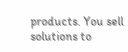products. You sell solutions to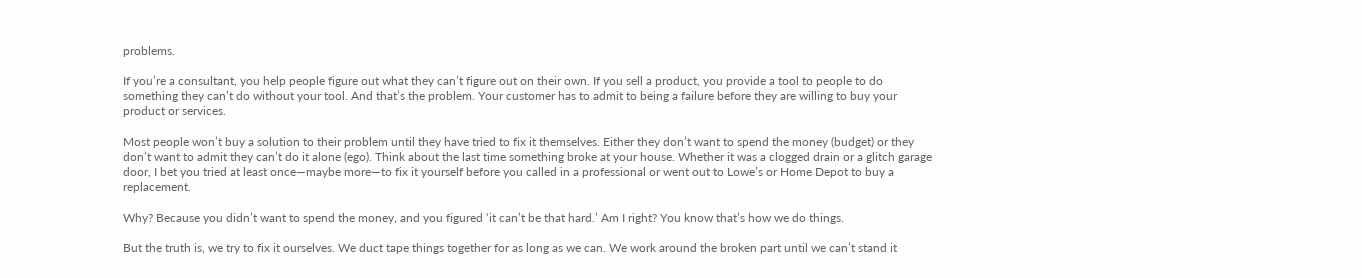problems.

If you’re a consultant, you help people figure out what they can’t figure out on their own. If you sell a product, you provide a tool to people to do something they can’t do without your tool. And that’s the problem. Your customer has to admit to being a failure before they are willing to buy your product or services.

Most people won’t buy a solution to their problem until they have tried to fix it themselves. Either they don’t want to spend the money (budget) or they don’t want to admit they can’t do it alone (ego). Think about the last time something broke at your house. Whether it was a clogged drain or a glitch garage door, I bet you tried at least once—maybe more—to fix it yourself before you called in a professional or went out to Lowe’s or Home Depot to buy a replacement.

Why? Because you didn’t want to spend the money, and you figured ‘it can’t be that hard.’ Am I right? You know that’s how we do things.

But the truth is, we try to fix it ourselves. We duct tape things together for as long as we can. We work around the broken part until we can’t stand it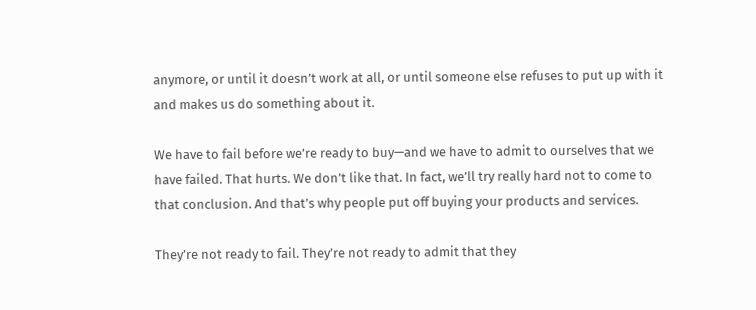anymore, or until it doesn’t work at all, or until someone else refuses to put up with it and makes us do something about it.

We have to fail before we’re ready to buy—and we have to admit to ourselves that we have failed. That hurts. We don’t like that. In fact, we’ll try really hard not to come to that conclusion. And that’s why people put off buying your products and services.

They’re not ready to fail. They’re not ready to admit that they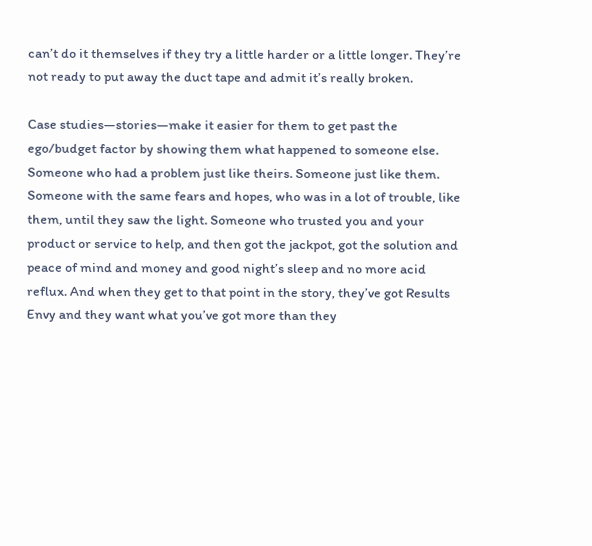can’t do it themselves if they try a little harder or a little longer. They’re not ready to put away the duct tape and admit it’s really broken.

Case studies—stories—make it easier for them to get past the ego/budget factor by showing them what happened to someone else. Someone who had a problem just like theirs. Someone just like them. Someone with the same fears and hopes, who was in a lot of trouble, like them, until they saw the light. Someone who trusted you and your product or service to help, and then got the jackpot, got the solution and peace of mind and money and good night’s sleep and no more acid reflux. And when they get to that point in the story, they’ve got Results Envy and they want what you’ve got more than they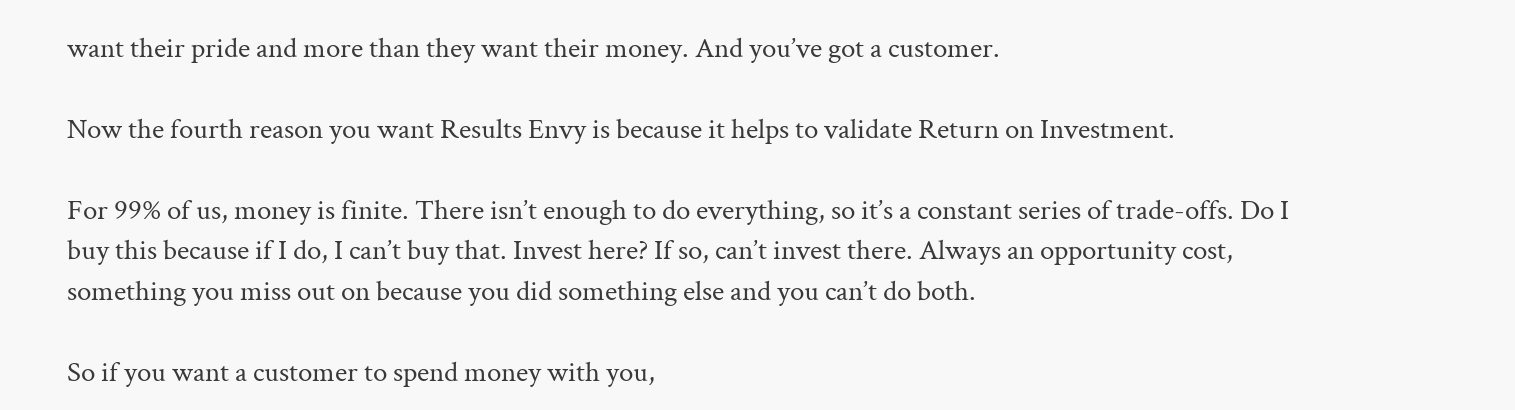want their pride and more than they want their money. And you’ve got a customer.

Now the fourth reason you want Results Envy is because it helps to validate Return on Investment.

For 99% of us, money is finite. There isn’t enough to do everything, so it’s a constant series of trade-offs. Do I buy this because if I do, I can’t buy that. Invest here? If so, can’t invest there. Always an opportunity cost, something you miss out on because you did something else and you can’t do both.

So if you want a customer to spend money with you,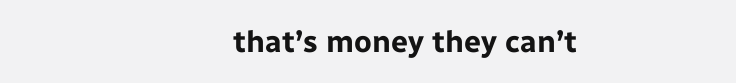that’s money they can’t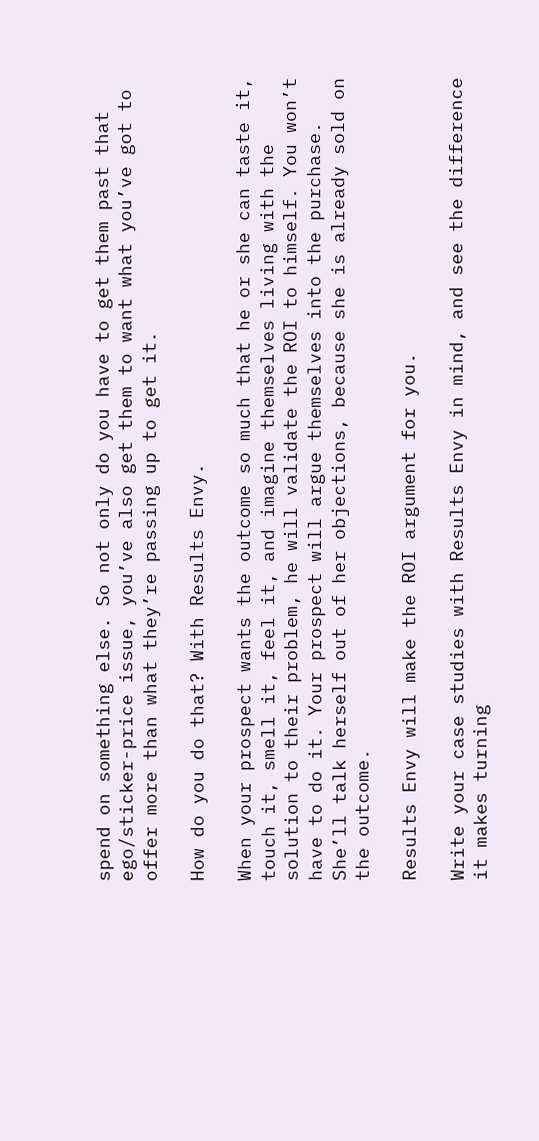spend on something else. So not only do you have to get them past that ego/sticker-price issue, you’ve also get them to want what you’ve got to offer more than what they’re passing up to get it.

How do you do that? With Results Envy.

When your prospect wants the outcome so much that he or she can taste it, touch it, smell it, feel it, and imagine themselves living with the solution to their problem, he will validate the ROI to himself. You won’t have to do it. Your prospect will argue themselves into the purchase. She’ll talk herself out of her objections, because she is already sold on the outcome.

Results Envy will make the ROI argument for you.

Write your case studies with Results Envy in mind, and see the difference it makes turning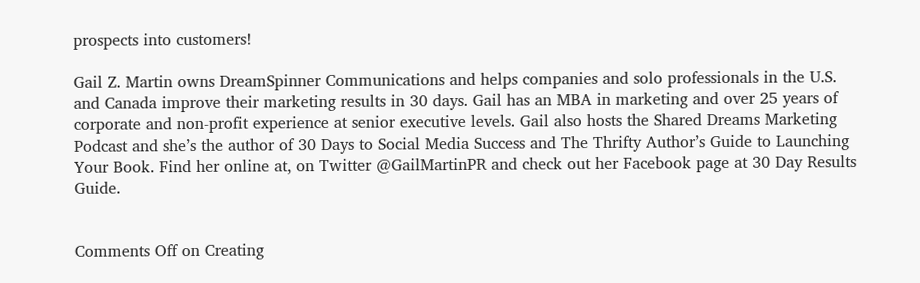prospects into customers!

Gail Z. Martin owns DreamSpinner Communications and helps companies and solo professionals in the U.S. and Canada improve their marketing results in 30 days. Gail has an MBA in marketing and over 25 years of corporate and non-profit experience at senior executive levels. Gail also hosts the Shared Dreams Marketing Podcast and she’s the author of 30 Days to Social Media Success and The Thrifty Author’s Guide to Launching Your Book. Find her online at, on Twitter @GailMartinPR and check out her Facebook page at 30 Day Results Guide.


Comments Off on Creating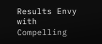Results Envy with Compelling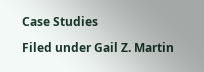Case Studies

Filed under Gail Z. Martin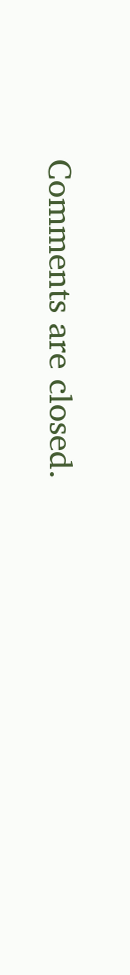Comments are closed.